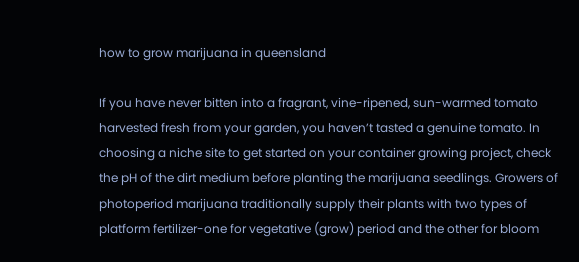how to grow marijuana in queensland

If you have never bitten into a fragrant, vine-ripened, sun-warmed tomato harvested fresh from your garden, you haven’t tasted a genuine tomato. In choosing a niche site to get started on your container growing project, check the pH of the dirt medium before planting the marijuana seedlings. Growers of photoperiod marijuana traditionally supply their plants with two types of platform fertilizer-one for vegetative (grow) period and the other for bloom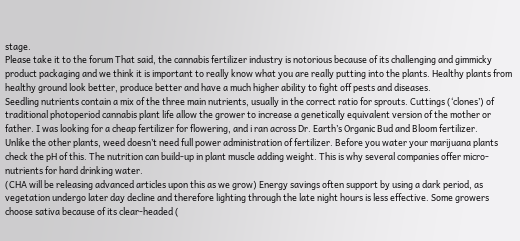stage.
Please take it to the forum That said, the cannabis fertilizer industry is notorious because of its challenging and gimmicky product packaging and we think it is important to really know what you are really putting into the plants. Healthy plants from healthy ground look better, produce better and have a much higher ability to fight off pests and diseases.
Seedling nutrients contain a mix of the three main nutrients, usually in the correct ratio for sprouts. Cuttings (‘clones’) of traditional photoperiod cannabis plant life allow the grower to increase a genetically equivalent version of the mother or father. I was looking for a cheap fertilizer for flowering, and i ran across Dr. Earth’s Organic Bud and Bloom fertilizer.
Unlike the other plants, weed doesn’t need full power administration of fertilizer. Before you water your marijuana plants check the pH of this. The nutrition can build-up in plant muscle adding weight. This is why several companies offer micro-nutrients for hard drinking water.
(CHA will be releasing advanced articles upon this as we grow) Energy savings often support by using a dark period, as vegetation undergo later day decline and therefore lighting through the late night hours is less effective. Some growers choose sativa because of its clear-headed (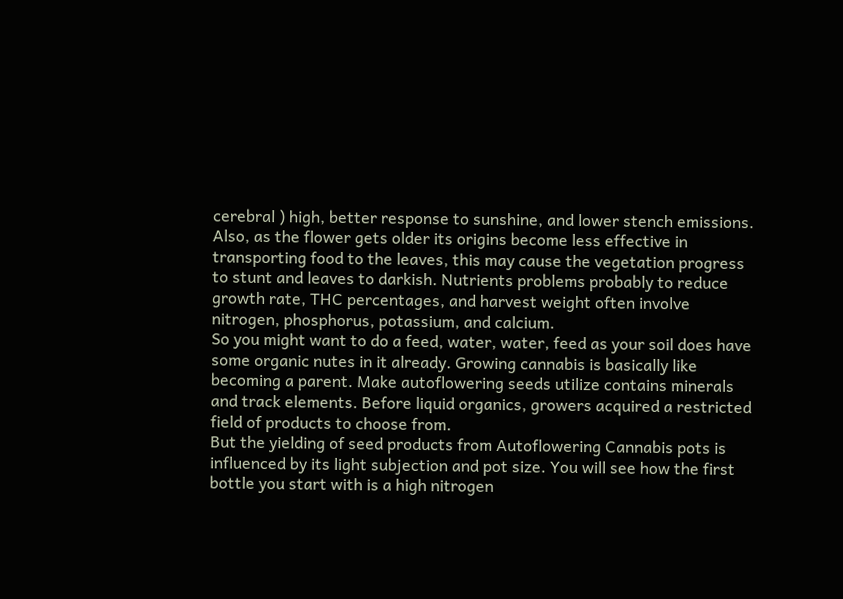cerebral ) high, better response to sunshine, and lower stench emissions.
Also, as the flower gets older its origins become less effective in transporting food to the leaves, this may cause the vegetation progress to stunt and leaves to darkish. Nutrients problems probably to reduce growth rate, THC percentages, and harvest weight often involve nitrogen, phosphorus, potassium, and calcium.
So you might want to do a feed, water, water, feed as your soil does have some organic nutes in it already. Growing cannabis is basically like becoming a parent. Make autoflowering seeds utilize contains minerals and track elements. Before liquid organics, growers acquired a restricted field of products to choose from.
But the yielding of seed products from Autoflowering Cannabis pots is influenced by its light subjection and pot size. You will see how the first bottle you start with is a high nitrogen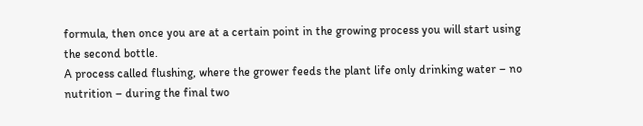formula, then once you are at a certain point in the growing process you will start using the second bottle.
A process called flushing, where the grower feeds the plant life only drinking water – no nutrition – during the final two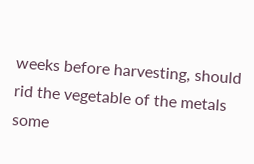weeks before harvesting, should rid the vegetable of the metals some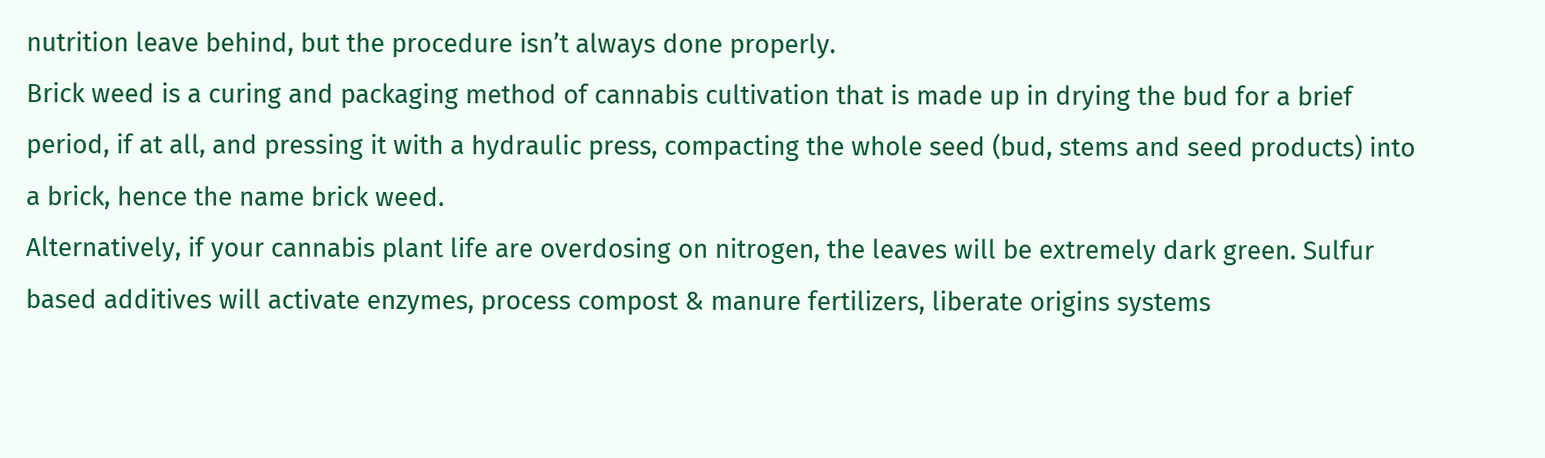nutrition leave behind, but the procedure isn’t always done properly.
Brick weed is a curing and packaging method of cannabis cultivation that is made up in drying the bud for a brief period, if at all, and pressing it with a hydraulic press, compacting the whole seed (bud, stems and seed products) into a brick, hence the name brick weed.
Alternatively, if your cannabis plant life are overdosing on nitrogen, the leaves will be extremely dark green. Sulfur based additives will activate enzymes, process compost & manure fertilizers, liberate origins systems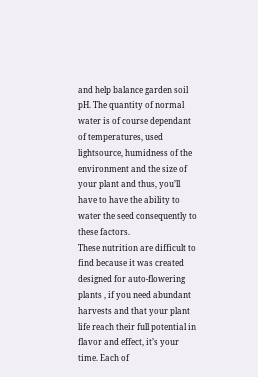and help balance garden soil pH. The quantity of normal water is of course dependant of temperatures, used lightsource, humidness of the environment and the size of your plant and thus, you’ll have to have the ability to water the seed consequently to these factors.
These nutrition are difficult to find because it was created designed for auto-flowering plants , if you need abundant harvests and that your plant life reach their full potential in flavor and effect, it’s your time. Each of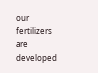our fertilizers are developed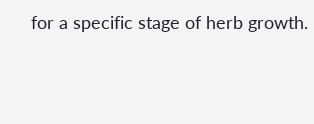for a specific stage of herb growth.